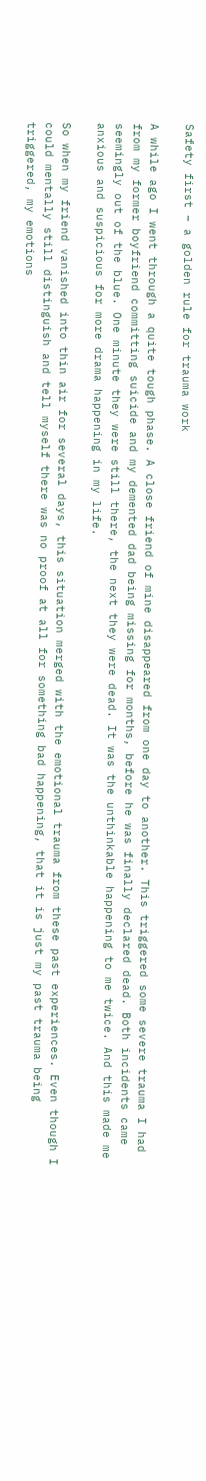Safety first – a golden rule for trauma work

A while ago I went through a quite tough phase. A close friend of mine disappeared from one day to another. This triggered some severe trauma I had from my former boyfriend committing suicide and my demented dad being missing for months, before he was finally declared dead. Both incidents came seemingly out of the blue. One minute they were still there, the next they were dead. It was the unthinkable happening to me twice. And this made me anxious and suspicious for more drama happening in my life.

So when my friend vanished into thin air for several days, this situation merged with the emotional trauma from these past experiences. Even though I could mentally still distinguish and tell myself there was no proof at all for something bad happening, that it is just my past trauma being triggered, my emotions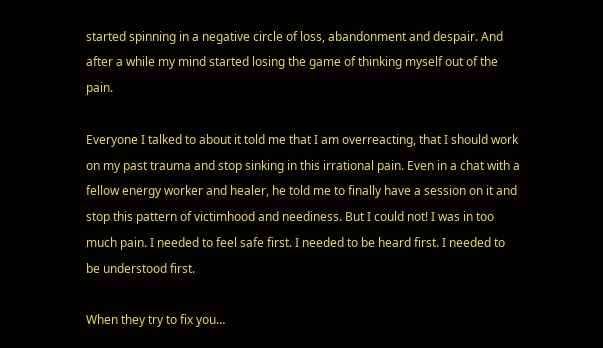started spinning in a negative circle of loss, abandonment and despair. And after a while my mind started losing the game of thinking myself out of the pain.

Everyone I talked to about it told me that I am overreacting, that I should work on my past trauma and stop sinking in this irrational pain. Even in a chat with a fellow energy worker and healer, he told me to finally have a session on it and stop this pattern of victimhood and neediness. But I could not! I was in too much pain. I needed to feel safe first. I needed to be heard first. I needed to be understood first.

When they try to fix you…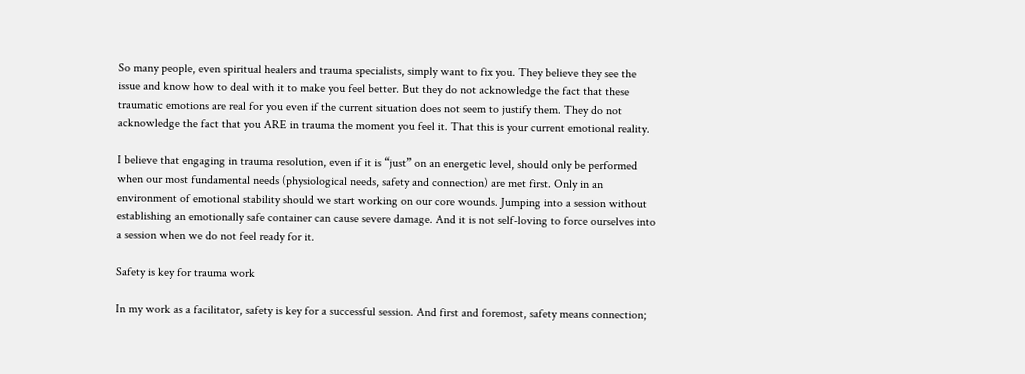So many people, even spiritual healers and trauma specialists, simply want to fix you. They believe they see the issue and know how to deal with it to make you feel better. But they do not acknowledge the fact that these traumatic emotions are real for you even if the current situation does not seem to justify them. They do not acknowledge the fact that you ARE in trauma the moment you feel it. That this is your current emotional reality.

I believe that engaging in trauma resolution, even if it is “just” on an energetic level, should only be performed when our most fundamental needs (physiological needs, safety and connection) are met first. Only in an environment of emotional stability should we start working on our core wounds. Jumping into a session without establishing an emotionally safe container can cause severe damage. And it is not self-loving to force ourselves into a session when we do not feel ready for it.

Safety is key for trauma work

In my work as a facilitator, safety is key for a successful session. And first and foremost, safety means connection;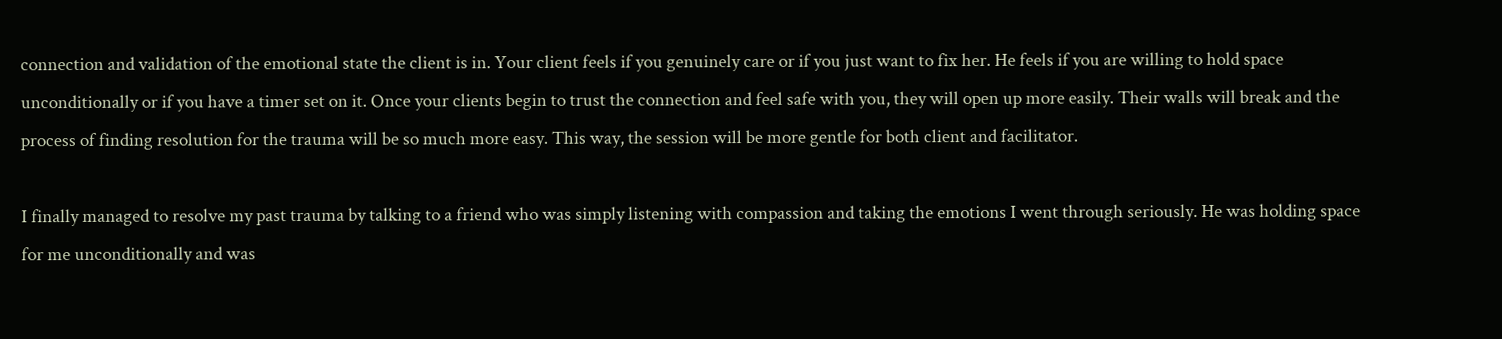connection and validation of the emotional state the client is in. Your client feels if you genuinely care or if you just want to fix her. He feels if you are willing to hold space unconditionally or if you have a timer set on it. Once your clients begin to trust the connection and feel safe with you, they will open up more easily. Their walls will break and the process of finding resolution for the trauma will be so much more easy. This way, the session will be more gentle for both client and facilitator.

I finally managed to resolve my past trauma by talking to a friend who was simply listening with compassion and taking the emotions I went through seriously. He was holding space for me unconditionally and was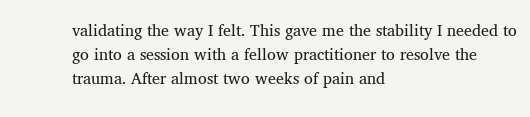validating the way I felt. This gave me the stability I needed to go into a session with a fellow practitioner to resolve the trauma. After almost two weeks of pain and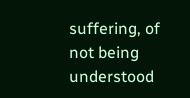suffering, of not being understood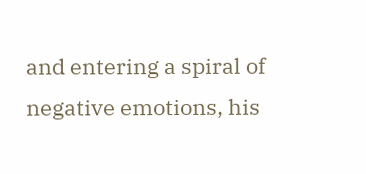and entering a spiral of negative emotions, his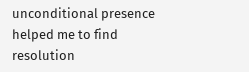unconditional presence helped me to find resolution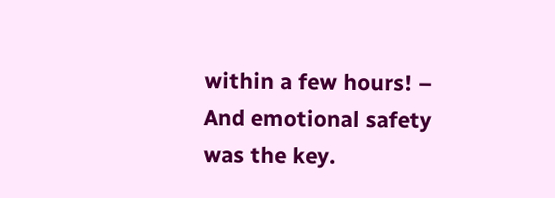within a few hours! – And emotional safety was the key.